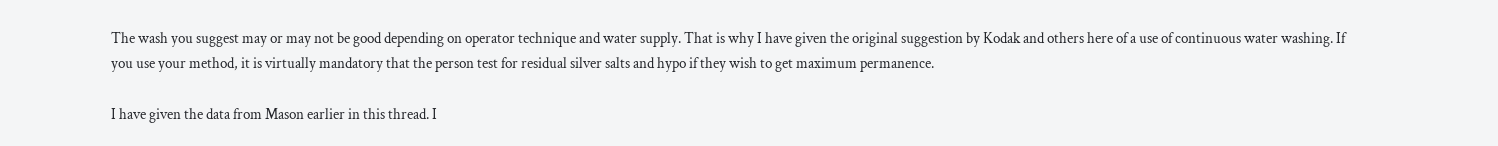The wash you suggest may or may not be good depending on operator technique and water supply. That is why I have given the original suggestion by Kodak and others here of a use of continuous water washing. If you use your method, it is virtually mandatory that the person test for residual silver salts and hypo if they wish to get maximum permanence.

I have given the data from Mason earlier in this thread. I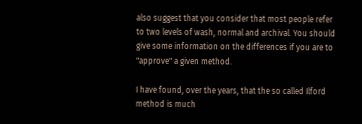also suggest that you consider that most people refer to two levels of wash, normal and archival. You should give some information on the differences if you are to "approve" a given method.

I have found, over the years, that the so called Ilford method is much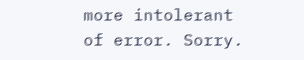more intolerant of error. Sorry.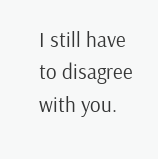I still have to disagree with you.